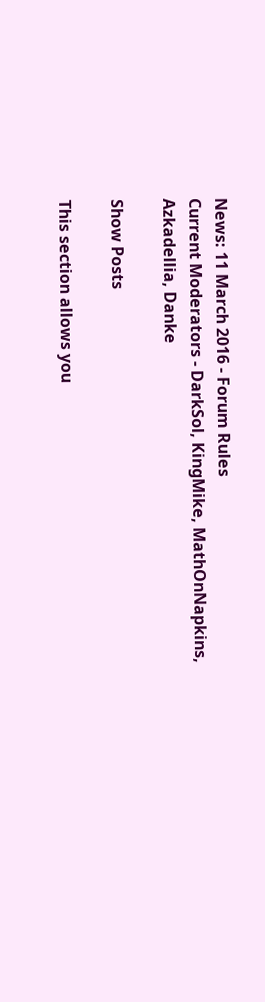News: 11 March 2016 - Forum Rules
Current Moderators - DarkSol, KingMike, MathOnNapkins, Azkadellia, Danke

Show Posts

This section allows you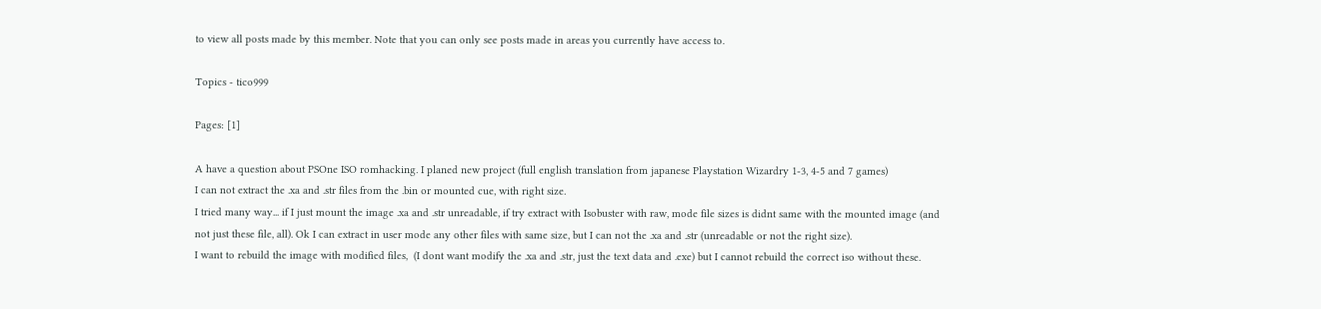to view all posts made by this member. Note that you can only see posts made in areas you currently have access to.

Topics - tico999

Pages: [1]

A have a question about PSOne ISO romhacking. I planed new project (full english translation from japanese Playstation Wizardry 1-3, 4-5 and 7 games)
I can not extract the .xa and .str files from the .bin or mounted cue, with right size.
I tried many way... if I just mount the image .xa and .str unreadable, if try extract with Isobuster with raw, mode file sizes is didnt same with the mounted image (and not just these file, all). Ok I can extract in user mode any other files with same size, but I can not the .xa and .str (unreadable or not the right size).
I want to rebuild the image with modified files,  (I dont want modify the .xa and .str, just the text data and .exe) but I cannot rebuild the correct iso without these.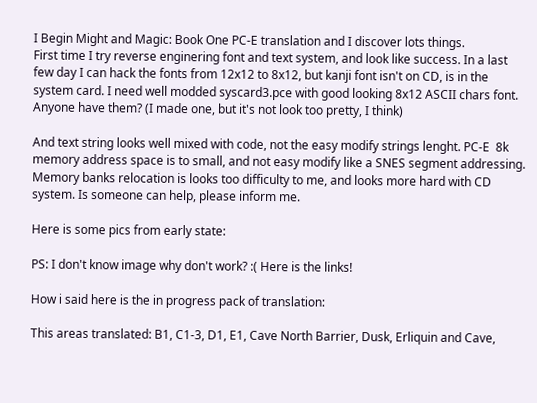I Begin Might and Magic: Book One PC-E translation and I discover lots things.
First time I try reverse enginering font and text system, and look like success. In a last few day I can hack the fonts from 12x12 to 8x12, but kanji font isn't on CD, is in the system card. I need well modded syscard3.pce with good looking 8x12 ASCII chars font.
Anyone have them? (I made one, but it's not look too pretty, I think)

And text string looks well mixed with code, not the easy modify strings lenght. PC-E  8k memory address space is to small, and not easy modify like a SNES segment addressing. Memory banks relocation is looks too difficulty to me, and looks more hard with CD system. Is someone can help, please inform me.

Here is some pics from early state:

PS: I don't know image why don't work? :( Here is the links!

How i said here is the in progress pack of translation:

This areas translated: B1, C1-3, D1, E1, Cave North Barrier, Dusk, Erliquin and Cave,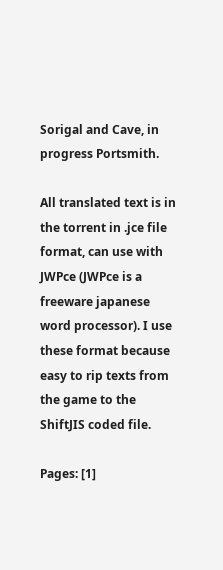Sorigal and Cave, in progress Portsmith.

All translated text is in the torrent in .jce file format, can use with JWPce (JWPce is a freeware japanese word processor). I use these format because easy to rip texts from the game to the ShiftJIS coded file.

Pages: [1]